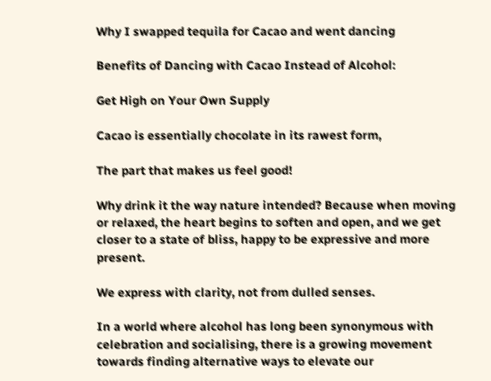Why I swapped tequila for Cacao and went dancing

Benefits of Dancing with Cacao Instead of Alcohol:

Get High on Your Own Supply

Cacao is essentially chocolate in its rawest form,

The part that makes us feel good!

Why drink it the way nature intended? Because when moving or relaxed, the heart begins to soften and open, and we get closer to a state of bliss, happy to be expressive and more present.

We express with clarity, not from dulled senses.

In a world where alcohol has long been synonymous with celebration and socialising, there is a growing movement towards finding alternative ways to elevate our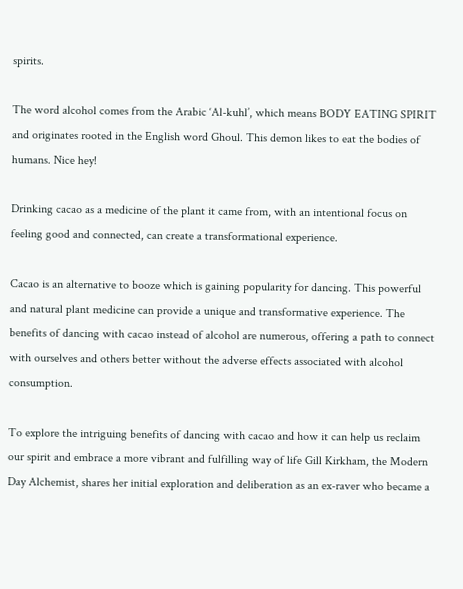spirits.

The word alcohol comes from the Arabic ‘Al-kuhl’, which means BODY EATING SPIRIT and originates rooted in the English word Ghoul. This demon likes to eat the bodies of humans. Nice hey!

Drinking cacao as a medicine of the plant it came from, with an intentional focus on feeling good and connected, can create a transformational experience.

Cacao is an alternative to booze which is gaining popularity for dancing. This powerful and natural plant medicine can provide a unique and transformative experience. The benefits of dancing with cacao instead of alcohol are numerous, offering a path to connect with ourselves and others better without the adverse effects associated with alcohol consumption.

To explore the intriguing benefits of dancing with cacao and how it can help us reclaim our spirit and embrace a more vibrant and fulfilling way of life Gill Kirkham, the Modern Day Alchemist, shares her initial exploration and deliberation as an ex-raver who became a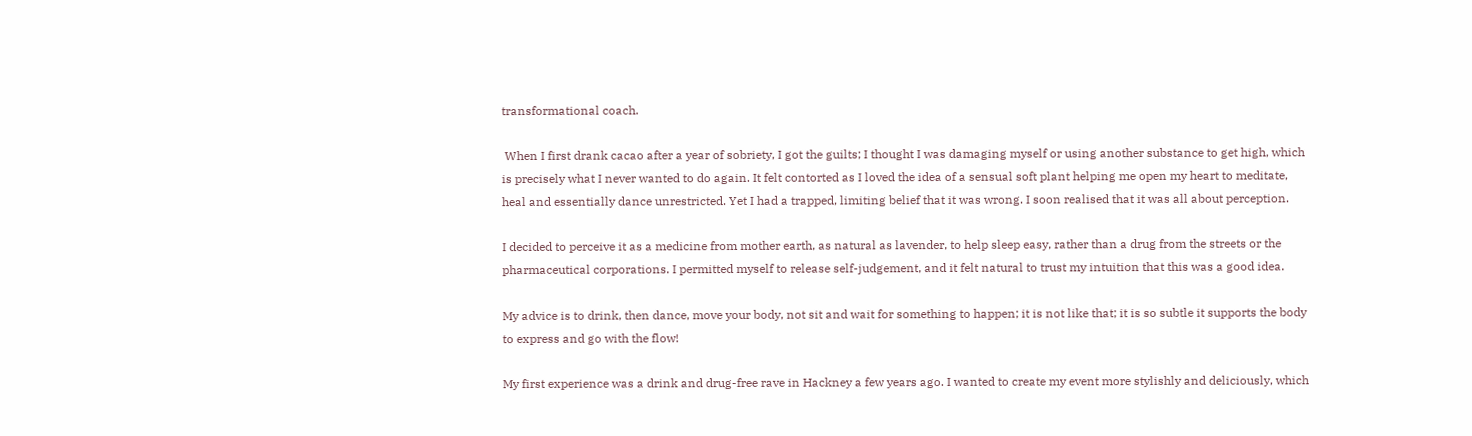transformational coach.

 When I first drank cacao after a year of sobriety, I got the guilts; I thought I was damaging myself or using another substance to get high, which is precisely what I never wanted to do again. It felt contorted as I loved the idea of a sensual soft plant helping me open my heart to meditate, heal and essentially dance unrestricted. Yet I had a trapped, limiting belief that it was wrong. I soon realised that it was all about perception.

I decided to perceive it as a medicine from mother earth, as natural as lavender, to help sleep easy, rather than a drug from the streets or the pharmaceutical corporations. I permitted myself to release self-judgement, and it felt natural to trust my intuition that this was a good idea.

My advice is to drink, then dance, move your body, not sit and wait for something to happen; it is not like that; it is so subtle it supports the body to express and go with the flow!

My first experience was a drink and drug-free rave in Hackney a few years ago. I wanted to create my event more stylishly and deliciously, which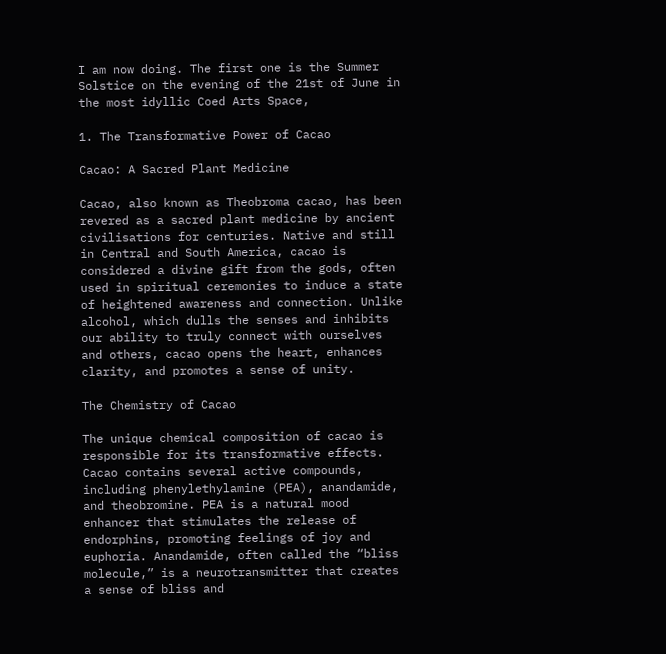I am now doing. The first one is the Summer Solstice on the evening of the 21st of June in the most idyllic Coed Arts Space,

1. The Transformative Power of Cacao

Cacao: A Sacred Plant Medicine

Cacao, also known as Theobroma cacao, has been revered as a sacred plant medicine by ancient civilisations for centuries. Native and still in Central and South America, cacao is considered a divine gift from the gods, often used in spiritual ceremonies to induce a state of heightened awareness and connection. Unlike alcohol, which dulls the senses and inhibits our ability to truly connect with ourselves and others, cacao opens the heart, enhances clarity, and promotes a sense of unity.

The Chemistry of Cacao

The unique chemical composition of cacao is responsible for its transformative effects. Cacao contains several active compounds, including phenylethylamine (PEA), anandamide, and theobromine. PEA is a natural mood enhancer that stimulates the release of endorphins, promoting feelings of joy and euphoria. Anandamide, often called the “bliss molecule,” is a neurotransmitter that creates a sense of bliss and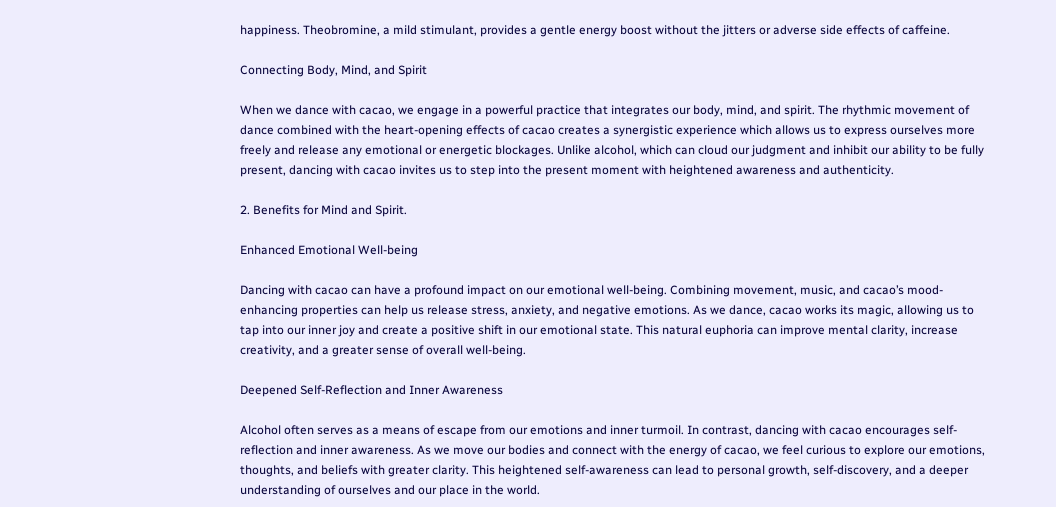happiness. Theobromine, a mild stimulant, provides a gentle energy boost without the jitters or adverse side effects of caffeine.

Connecting Body, Mind, and Spirit

When we dance with cacao, we engage in a powerful practice that integrates our body, mind, and spirit. The rhythmic movement of dance combined with the heart-opening effects of cacao creates a synergistic experience which allows us to express ourselves more freely and release any emotional or energetic blockages. Unlike alcohol, which can cloud our judgment and inhibit our ability to be fully present, dancing with cacao invites us to step into the present moment with heightened awareness and authenticity.

2. Benefits for Mind and Spirit.

Enhanced Emotional Well-being

Dancing with cacao can have a profound impact on our emotional well-being. Combining movement, music, and cacao’s mood-enhancing properties can help us release stress, anxiety, and negative emotions. As we dance, cacao works its magic, allowing us to tap into our inner joy and create a positive shift in our emotional state. This natural euphoria can improve mental clarity, increase creativity, and a greater sense of overall well-being.

Deepened Self-Reflection and Inner Awareness

Alcohol often serves as a means of escape from our emotions and inner turmoil. In contrast, dancing with cacao encourages self-reflection and inner awareness. As we move our bodies and connect with the energy of cacao, we feel curious to explore our emotions, thoughts, and beliefs with greater clarity. This heightened self-awareness can lead to personal growth, self-discovery, and a deeper understanding of ourselves and our place in the world.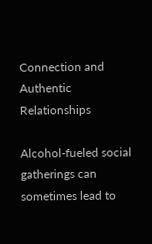Connection and Authentic Relationships

Alcohol-fueled social gatherings can sometimes lead to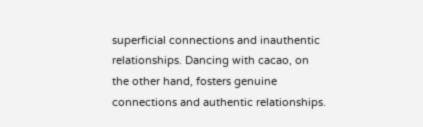superficial connections and inauthentic relationships. Dancing with cacao, on the other hand, fosters genuine connections and authentic relationships.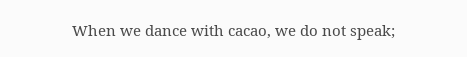When we dance with cacao, we do not speak;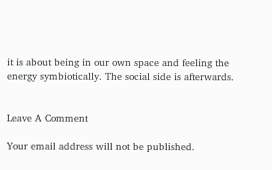it is about being in our own space and feeling the energy symbiotically. The social side is afterwards.


Leave A Comment

Your email address will not be published.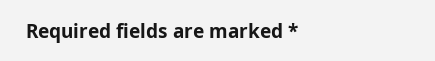Required fields are marked *